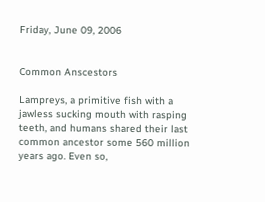Friday, June 09, 2006


Common Anscestors

Lampreys, a primitive fish with a jawless sucking mouth with rasping teeth, and humans shared their last common ancestor some 560 million years ago. Even so,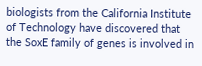biologists from the California Institute of Technology have discovered that the SoxE family of genes is involved in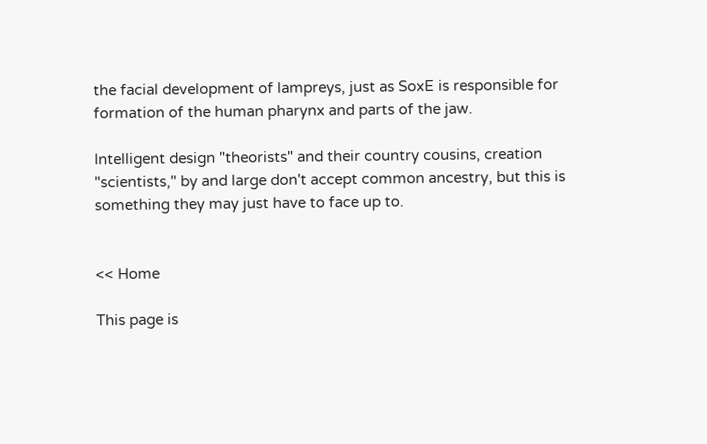the facial development of lampreys, just as SoxE is responsible for formation of the human pharynx and parts of the jaw.

Intelligent design "theorists" and their country cousins, creation "scientists," by and large don't accept common ancestry, but this is something they may just have to face up to.


<< Home

This page is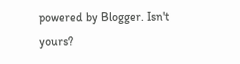powered by Blogger. Isn't yours?